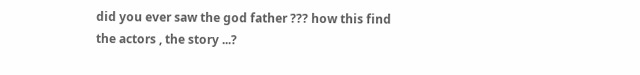did you ever saw the god father ??? how this find the actors , the story ...?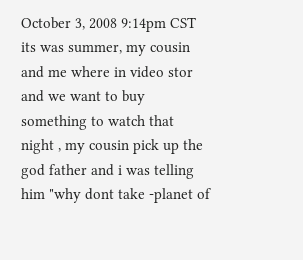October 3, 2008 9:14pm CST
its was summer, my cousin and me where in video stor and we want to buy something to watch that night , my cousin pick up the god father and i was telling him "why dont take -planet of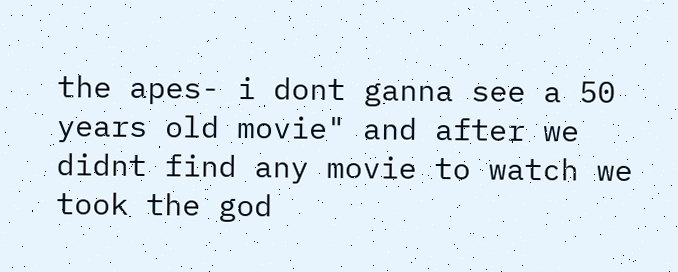the apes- i dont ganna see a 50 years old movie" and after we didnt find any movie to watch we took the god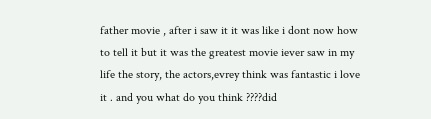father movie , after i saw it it was like i dont now how to tell it but it was the greatest movie iever saw in my life the story, the actors,evrey think was fantastic i love it . and you what do you think ????did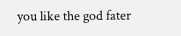you like the god fater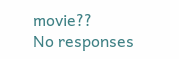movie??
No responses